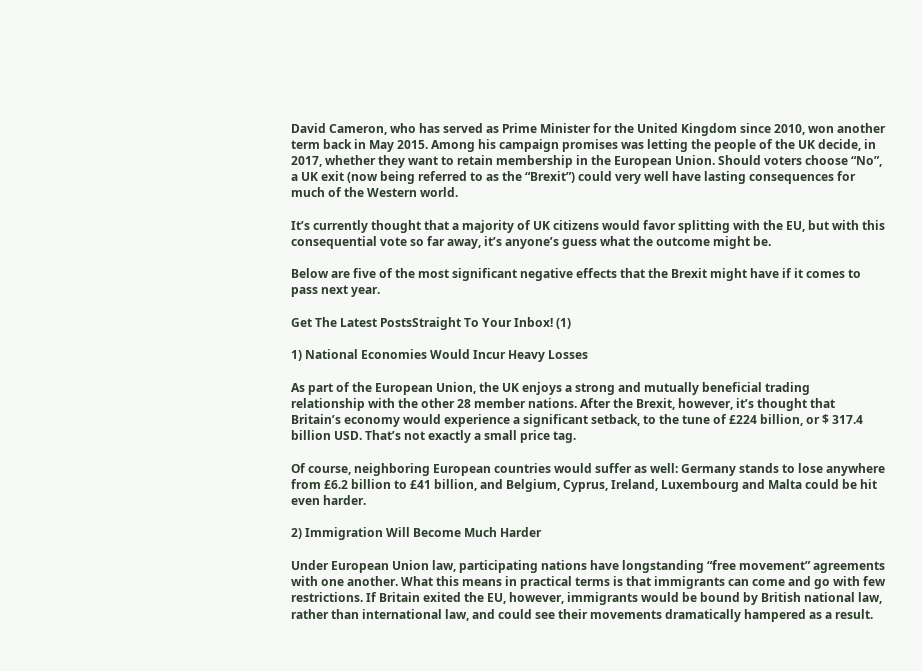David Cameron, who has served as Prime Minister for the United Kingdom since 2010, won another term back in May 2015. Among his campaign promises was letting the people of the UK decide, in 2017, whether they want to retain membership in the European Union. Should voters choose “No”, a UK exit (now being referred to as the “Brexit”) could very well have lasting consequences for much of the Western world.

It’s currently thought that a majority of UK citizens would favor splitting with the EU, but with this consequential vote so far away, it’s anyone’s guess what the outcome might be.

Below are five of the most significant negative effects that the Brexit might have if it comes to pass next year.

Get The Latest PostsStraight To Your Inbox! (1)

1) National Economies Would Incur Heavy Losses

As part of the European Union, the UK enjoys a strong and mutually beneficial trading relationship with the other 28 member nations. After the Brexit, however, it’s thought that Britain’s economy would experience a significant setback, to the tune of £224 billion, or $ 317.4 billion USD. That’s not exactly a small price tag.

Of course, neighboring European countries would suffer as well: Germany stands to lose anywhere from £6.2 billion to £41 billion, and Belgium, Cyprus, Ireland, Luxembourg and Malta could be hit even harder.

2) Immigration Will Become Much Harder

Under European Union law, participating nations have longstanding “free movement” agreements with one another. What this means in practical terms is that immigrants can come and go with few restrictions. If Britain exited the EU, however, immigrants would be bound by British national law, rather than international law, and could see their movements dramatically hampered as a result.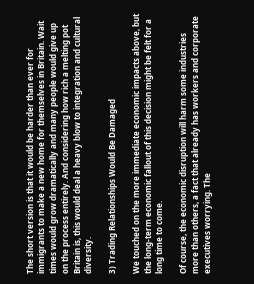The short version is that it would be harder than ever for immigrants to make a new home for themselves in Britain. Wait times would grow dramatically and many people would give up on the process entirely. And considering how rich a melting pot Britain is, this would deal a heavy blow to integration and cultural diversity.

3) Trading Relationships Would Be Damaged

We touched on the more immediate economic impacts above, but the long-term economic fallout of this decision might be felt for a long time to come.

Of course, the economic disruption will harm some industries more than others, a fact that already has workers and corporate executives worrying. The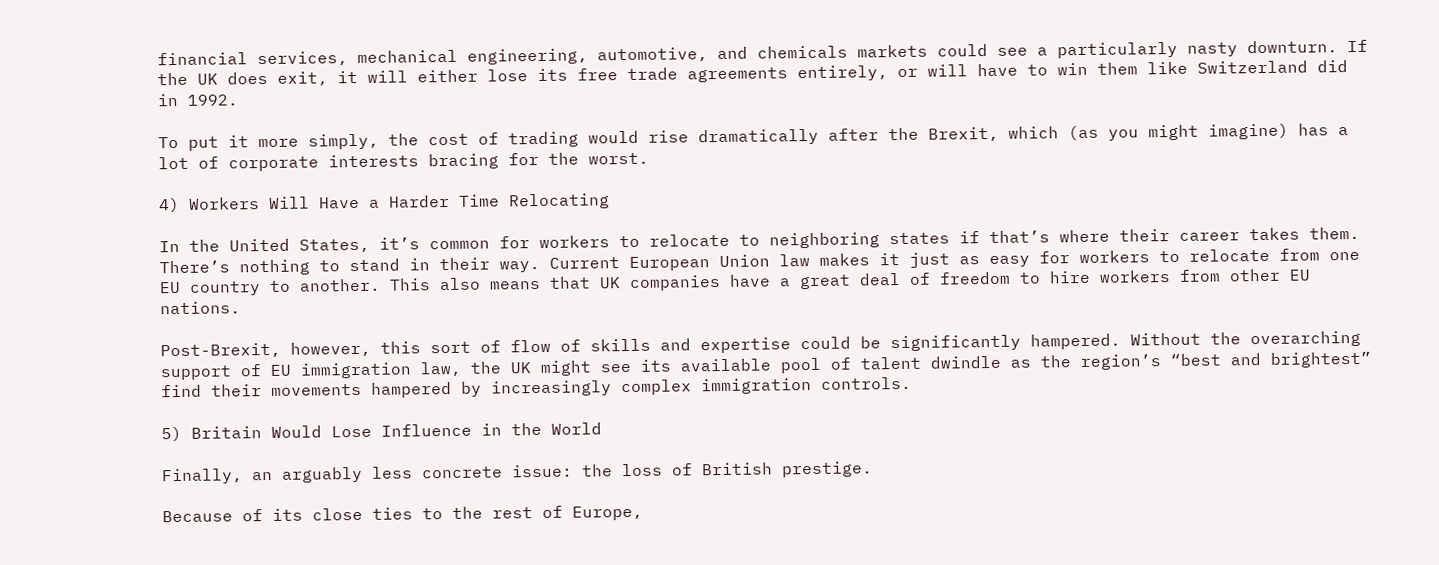financial services, mechanical engineering, automotive, and chemicals markets could see a particularly nasty downturn. If the UK does exit, it will either lose its free trade agreements entirely, or will have to win them like Switzerland did in 1992.

To put it more simply, the cost of trading would rise dramatically after the Brexit, which (as you might imagine) has a lot of corporate interests bracing for the worst.

4) Workers Will Have a Harder Time Relocating

In the United States, it’s common for workers to relocate to neighboring states if that’s where their career takes them. There’s nothing to stand in their way. Current European Union law makes it just as easy for workers to relocate from one EU country to another. This also means that UK companies have a great deal of freedom to hire workers from other EU nations.

Post-Brexit, however, this sort of flow of skills and expertise could be significantly hampered. Without the overarching support of EU immigration law, the UK might see its available pool of talent dwindle as the region’s “best and brightest” find their movements hampered by increasingly complex immigration controls.

5) Britain Would Lose Influence in the World

Finally, an arguably less concrete issue: the loss of British prestige.

Because of its close ties to the rest of Europe,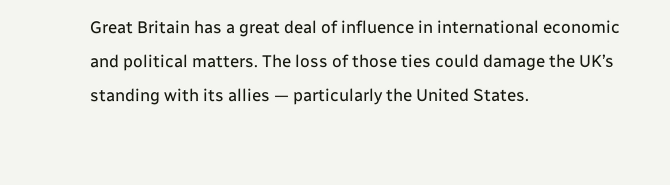Great Britain has a great deal of influence in international economic and political matters. The loss of those ties could damage the UK’s standing with its allies — particularly the United States.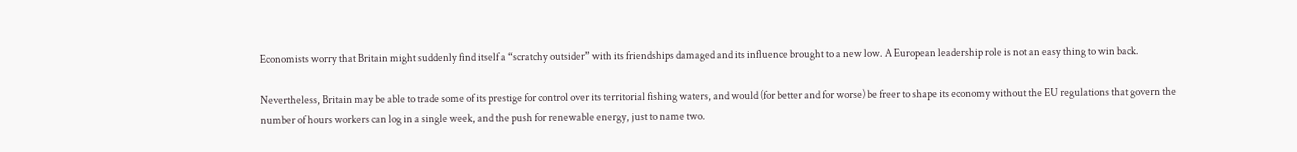Economists worry that Britain might suddenly find itself a “scratchy outsider” with its friendships damaged and its influence brought to a new low. A European leadership role is not an easy thing to win back.

Nevertheless, Britain may be able to trade some of its prestige for control over its territorial fishing waters, and would (for better and for worse) be freer to shape its economy without the EU regulations that govern the number of hours workers can log in a single week, and the push for renewable energy, just to name two.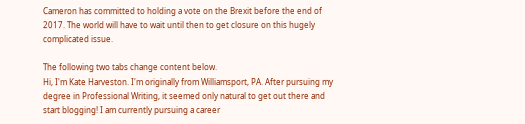Cameron has committed to holding a vote on the Brexit before the end of 2017. The world will have to wait until then to get closure on this hugely complicated issue.

The following two tabs change content below.
Hi, I'm Kate Harveston. I'm originally from Williamsport, PA. After pursuing my degree in Professional Writing, it seemed only natural to get out there and start blogging! I am currently pursuing a career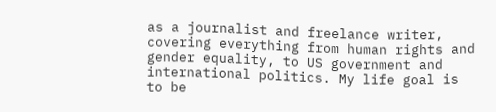as a journalist and freelance writer, covering everything from human rights and gender equality, to US government and international politics. My life goal is to be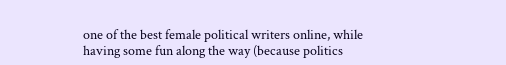one of the best female political writers online, while having some fun along the way (because politics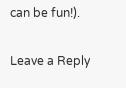can be fun!).

Leave a Reply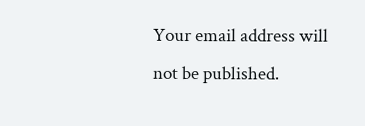Your email address will not be published.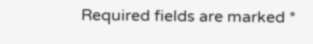Required fields are marked *